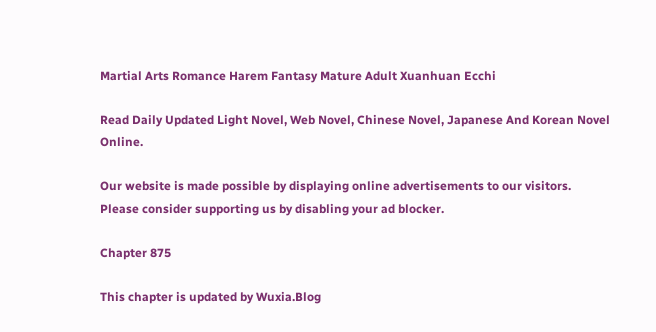Martial Arts Romance Harem Fantasy Mature Adult Xuanhuan Ecchi

Read Daily Updated Light Novel, Web Novel, Chinese Novel, Japanese And Korean Novel Online.

Our website is made possible by displaying online advertisements to our visitors.
Please consider supporting us by disabling your ad blocker.

Chapter 875

This chapter is updated by Wuxia.Blog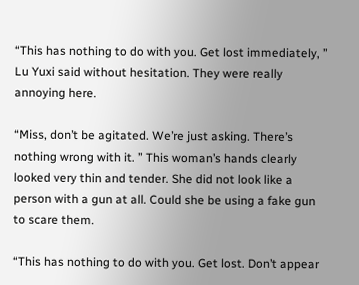“This has nothing to do with you. Get lost immediately, ” Lu Yuxi said without hesitation. They were really annoying here.

“Miss, don’t be agitated. We’re just asking. There’s nothing wrong with it. ” This woman’s hands clearly looked very thin and tender. She did not look like a person with a gun at all. Could she be using a fake gun to scare them.

“This has nothing to do with you. Get lost. Don’t appear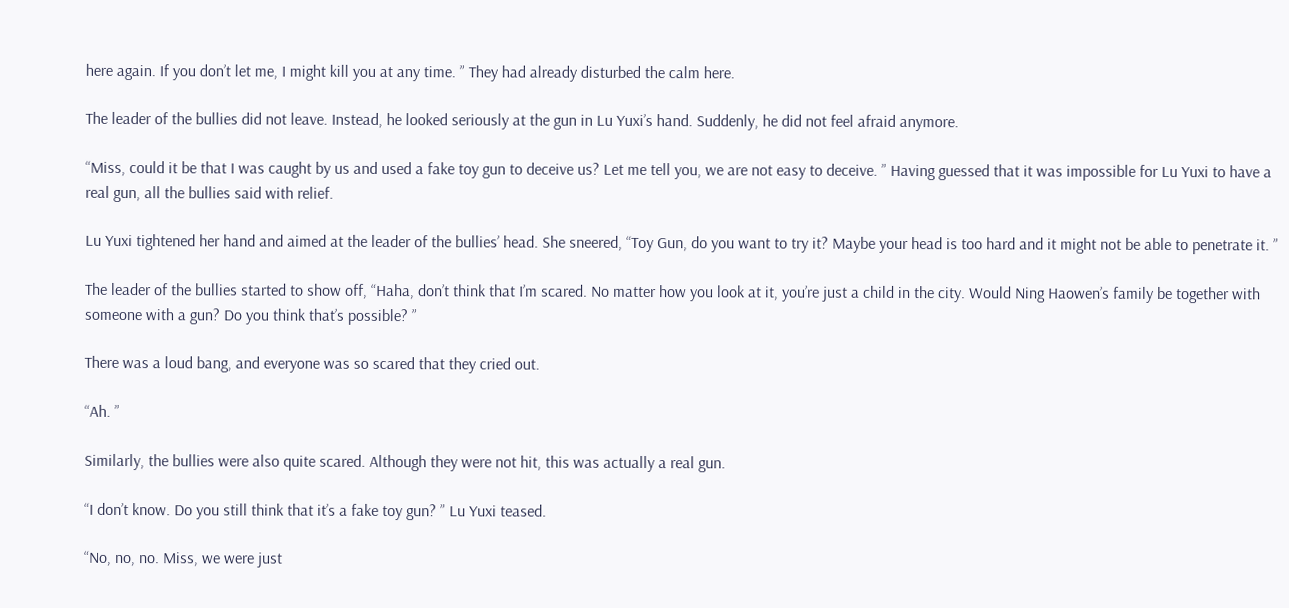here again. If you don’t let me, I might kill you at any time. ” They had already disturbed the calm here.

The leader of the bullies did not leave. Instead, he looked seriously at the gun in Lu Yuxi’s hand. Suddenly, he did not feel afraid anymore.

“Miss, could it be that I was caught by us and used a fake toy gun to deceive us? Let me tell you, we are not easy to deceive. ” Having guessed that it was impossible for Lu Yuxi to have a real gun, all the bullies said with relief.

Lu Yuxi tightened her hand and aimed at the leader of the bullies’ head. She sneered, “Toy Gun, do you want to try it? Maybe your head is too hard and it might not be able to penetrate it. ”

The leader of the bullies started to show off, “Haha, don’t think that I’m scared. No matter how you look at it, you’re just a child in the city. Would Ning Haowen’s family be together with someone with a gun? Do you think that’s possible? ”

There was a loud bang, and everyone was so scared that they cried out.

“Ah. ”

Similarly, the bullies were also quite scared. Although they were not hit, this was actually a real gun.

“I don’t know. Do you still think that it’s a fake toy gun? ” Lu Yuxi teased.

“No, no, no. Miss, we were just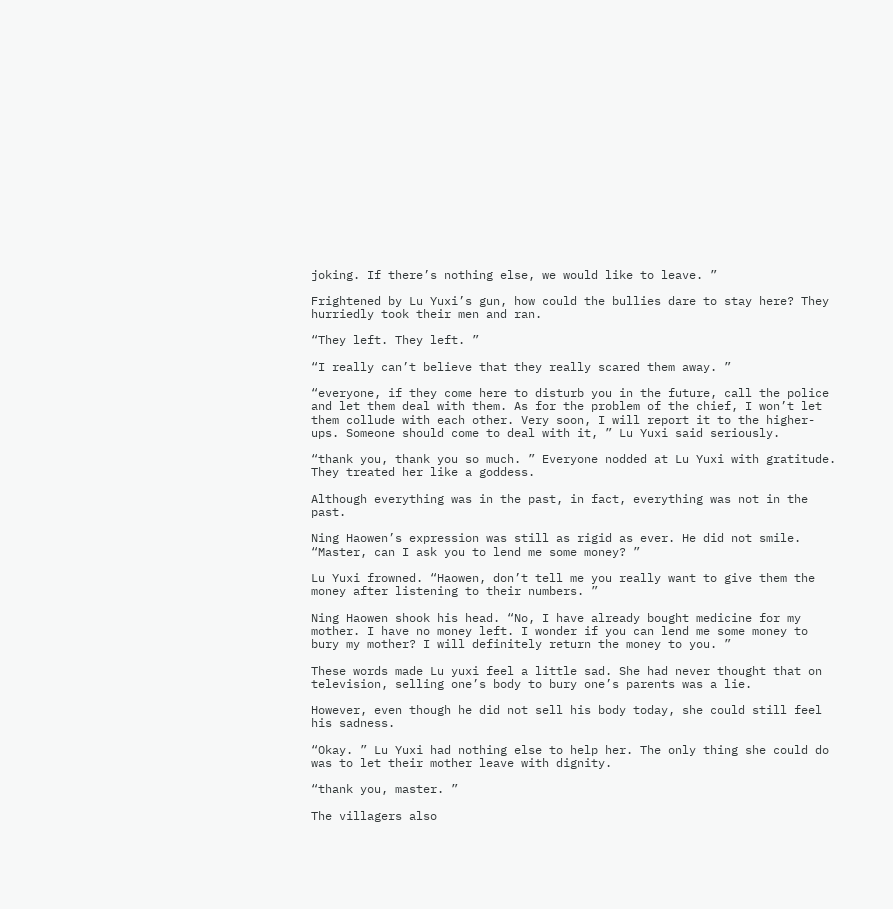joking. If there’s nothing else, we would like to leave. ”

Frightened by Lu Yuxi’s gun, how could the bullies dare to stay here? They hurriedly took their men and ran.

“They left. They left. ”

“I really can’t believe that they really scared them away. ”

“everyone, if they come here to disturb you in the future, call the police and let them deal with them. As for the problem of the chief, I won’t let them collude with each other. Very soon, I will report it to the higher-ups. Someone should come to deal with it, ” Lu Yuxi said seriously.

“thank you, thank you so much. ” Everyone nodded at Lu Yuxi with gratitude. They treated her like a goddess.

Although everything was in the past, in fact, everything was not in the past.

Ning Haowen’s expression was still as rigid as ever. He did not smile. “Master, can I ask you to lend me some money? ”

Lu Yuxi frowned. “Haowen, don’t tell me you really want to give them the money after listening to their numbers. ”

Ning Haowen shook his head. “No, I have already bought medicine for my mother. I have no money left. I wonder if you can lend me some money to bury my mother? I will definitely return the money to you. ”

These words made Lu yuxi feel a little sad. She had never thought that on television, selling one’s body to bury one’s parents was a lie.

However, even though he did not sell his body today, she could still feel his sadness.

“Okay. ” Lu Yuxi had nothing else to help her. The only thing she could do was to let their mother leave with dignity.

“thank you, master. ”

The villagers also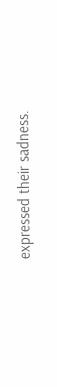expressed their sadness.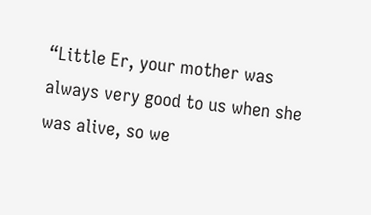“Little Er, your mother was always very good to us when she was alive, so we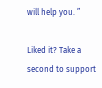will help you. ”

Liked it? Take a second to support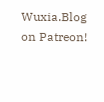Wuxia.Blog on Patreon!